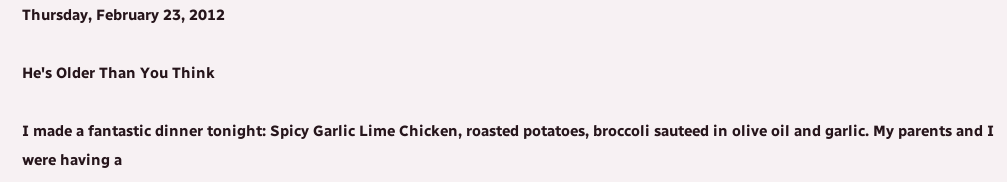Thursday, February 23, 2012

He's Older Than You Think

I made a fantastic dinner tonight: Spicy Garlic Lime Chicken, roasted potatoes, broccoli sauteed in olive oil and garlic. My parents and I were having a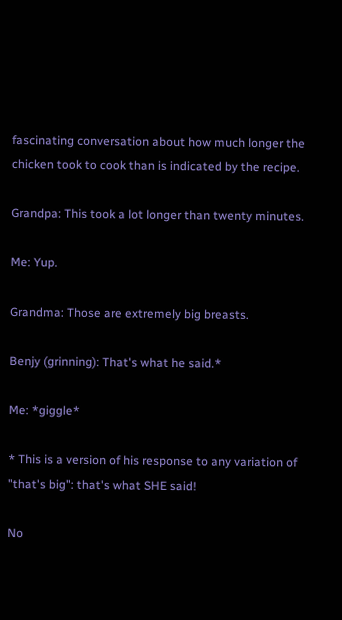fascinating conversation about how much longer the chicken took to cook than is indicated by the recipe.

Grandpa: This took a lot longer than twenty minutes.

Me: Yup.

Grandma: Those are extremely big breasts.

Benjy (grinning): That's what he said.*

Me: *giggle*

* This is a version of his response to any variation of "that's big": that's what SHE said!

No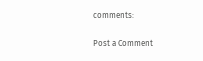comments:

Post a Comment